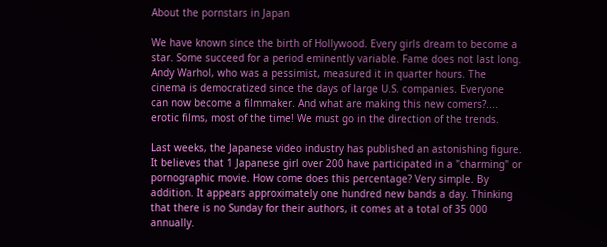About the pornstars in Japan

We have known since the birth of Hollywood. Every girls dream to become a star. Some succeed for a period eminently variable. Fame does not last long. Andy Warhol, who was a pessimist, measured it in quarter hours. The cinema is democratized since the days of large U.S. companies. Everyone can now become a filmmaker. And what are making this new comers?.... erotic films, most of the time! We must go in the direction of the trends.

Last weeks, the Japanese video industry has published an astonishing figure. It believes that 1 Japanese girl over 200 have participated in a "charming" or pornographic movie. How come does this percentage? Very simple. By addition. It appears approximately one hundred new bands a day. Thinking that there is no Sunday for their authors, it comes at a total of 35 000 annually.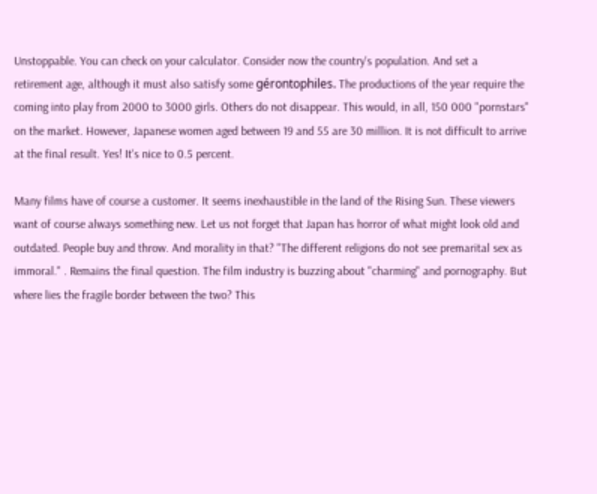Unstoppable. You can check on your calculator. Consider now the country's population. And set a retirement age, although it must also satisfy some gérontophiles. The productions of the year require the coming into play from 2000 to 3000 girls. Others do not disappear. This would, in all, 150 000 "pornstars" on the market. However, Japanese women aged between 19 and 55 are 30 million. It is not difficult to arrive at the final result. Yes! It's nice to 0.5 percent.

Many films have of course a customer. It seems inexhaustible in the land of the Rising Sun. These viewers want of course always something new. Let us not forget that Japan has horror of what might look old and outdated. People buy and throw. And morality in that? "The different religions do not see premarital sex as immoral." . Remains the final question. The film industry is buzzing about "charming" and pornography. But where lies the fragile border between the two? This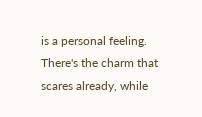is a personal feeling. There's the charm that scares already, while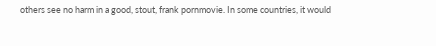others see no harm in a good, stout, frank pornmovie. In some countries, it would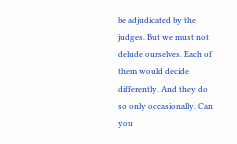be adjudicated by the judges. But we must not delude ourselves. Each of them would decide differently. And they do so only occasionally. Can you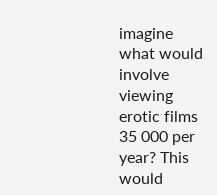imagine what would involve viewing erotic films 35 000 per year? This would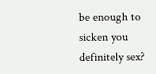be enough to sicken you definitely sex?